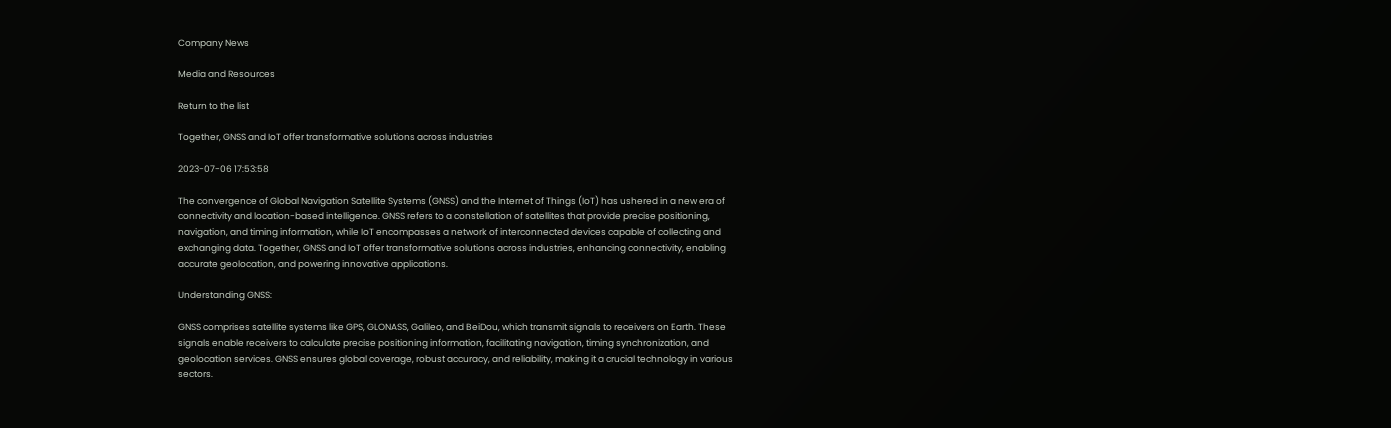Company News

Media and Resources

Return to the list

Together, GNSS and IoT offer transformative solutions across industries

2023-07-06 17:53:58

The convergence of Global Navigation Satellite Systems (GNSS) and the Internet of Things (IoT) has ushered in a new era of connectivity and location-based intelligence. GNSS refers to a constellation of satellites that provide precise positioning, navigation, and timing information, while IoT encompasses a network of interconnected devices capable of collecting and exchanging data. Together, GNSS and IoT offer transformative solutions across industries, enhancing connectivity, enabling accurate geolocation, and powering innovative applications.

Understanding GNSS:

GNSS comprises satellite systems like GPS, GLONASS, Galileo, and BeiDou, which transmit signals to receivers on Earth. These signals enable receivers to calculate precise positioning information, facilitating navigation, timing synchronization, and geolocation services. GNSS ensures global coverage, robust accuracy, and reliability, making it a crucial technology in various sectors.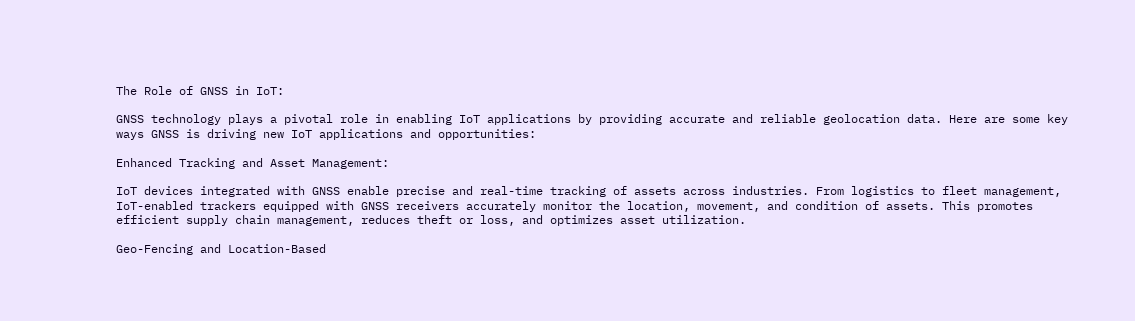The Role of GNSS in IoT:

GNSS technology plays a pivotal role in enabling IoT applications by providing accurate and reliable geolocation data. Here are some key ways GNSS is driving new IoT applications and opportunities:

Enhanced Tracking and Asset Management:

IoT devices integrated with GNSS enable precise and real-time tracking of assets across industries. From logistics to fleet management, IoT-enabled trackers equipped with GNSS receivers accurately monitor the location, movement, and condition of assets. This promotes efficient supply chain management, reduces theft or loss, and optimizes asset utilization.

Geo-Fencing and Location-Based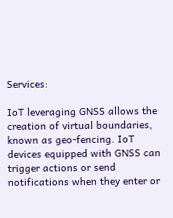Services:

IoT leveraging GNSS allows the creation of virtual boundaries, known as geo-fencing. IoT devices equipped with GNSS can trigger actions or send notifications when they enter or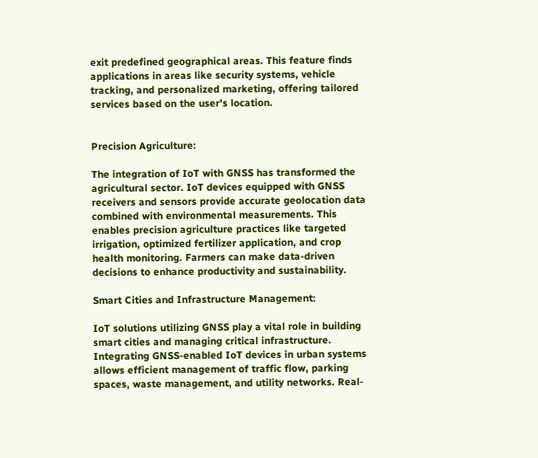exit predefined geographical areas. This feature finds applications in areas like security systems, vehicle tracking, and personalized marketing, offering tailored services based on the user's location.


Precision Agriculture:

The integration of IoT with GNSS has transformed the agricultural sector. IoT devices equipped with GNSS receivers and sensors provide accurate geolocation data combined with environmental measurements. This enables precision agriculture practices like targeted irrigation, optimized fertilizer application, and crop health monitoring. Farmers can make data-driven decisions to enhance productivity and sustainability.

Smart Cities and Infrastructure Management:

IoT solutions utilizing GNSS play a vital role in building smart cities and managing critical infrastructure. Integrating GNSS-enabled IoT devices in urban systems allows efficient management of traffic flow, parking spaces, waste management, and utility networks. Real-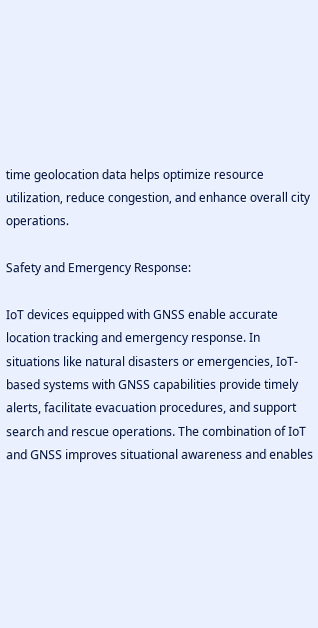time geolocation data helps optimize resource utilization, reduce congestion, and enhance overall city operations.

Safety and Emergency Response:

IoT devices equipped with GNSS enable accurate location tracking and emergency response. In situations like natural disasters or emergencies, IoT-based systems with GNSS capabilities provide timely alerts, facilitate evacuation procedures, and support search and rescue operations. The combination of IoT and GNSS improves situational awareness and enables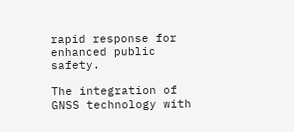rapid response for enhanced public safety.

The integration of GNSS technology with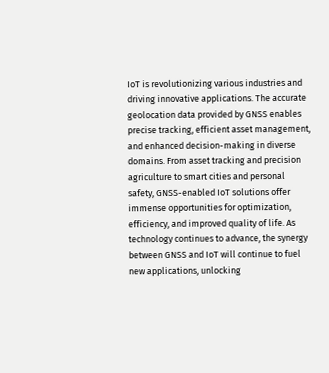IoT is revolutionizing various industries and driving innovative applications. The accurate geolocation data provided by GNSS enables precise tracking, efficient asset management, and enhanced decision-making in diverse domains. From asset tracking and precision agriculture to smart cities and personal safety, GNSS-enabled IoT solutions offer immense opportunities for optimization, efficiency, and improved quality of life. As technology continues to advance, the synergy between GNSS and IoT will continue to fuel new applications, unlocking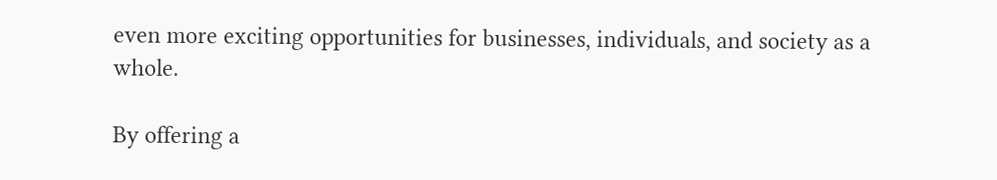even more exciting opportunities for businesses, individuals, and society as a whole.

By offering a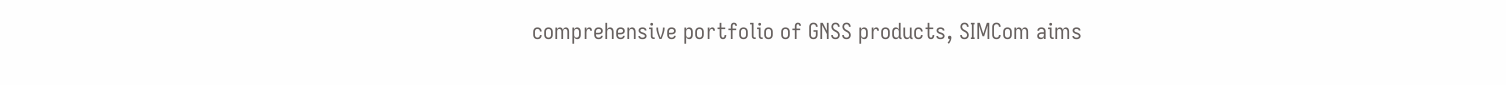comprehensive portfolio of GNSS products, SIMCom aims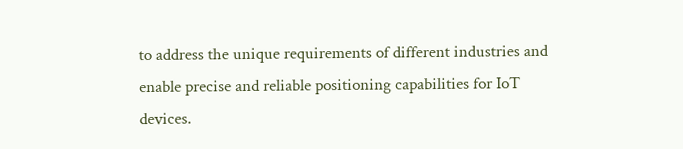to address the unique requirements of different industries and enable precise and reliable positioning capabilities for IoT devices.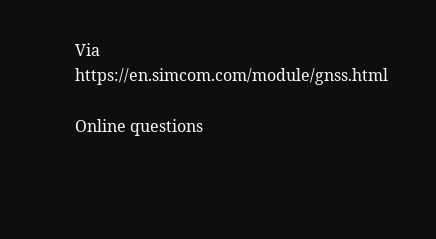Via https://en.simcom.com/module/gnss.html

Online questions